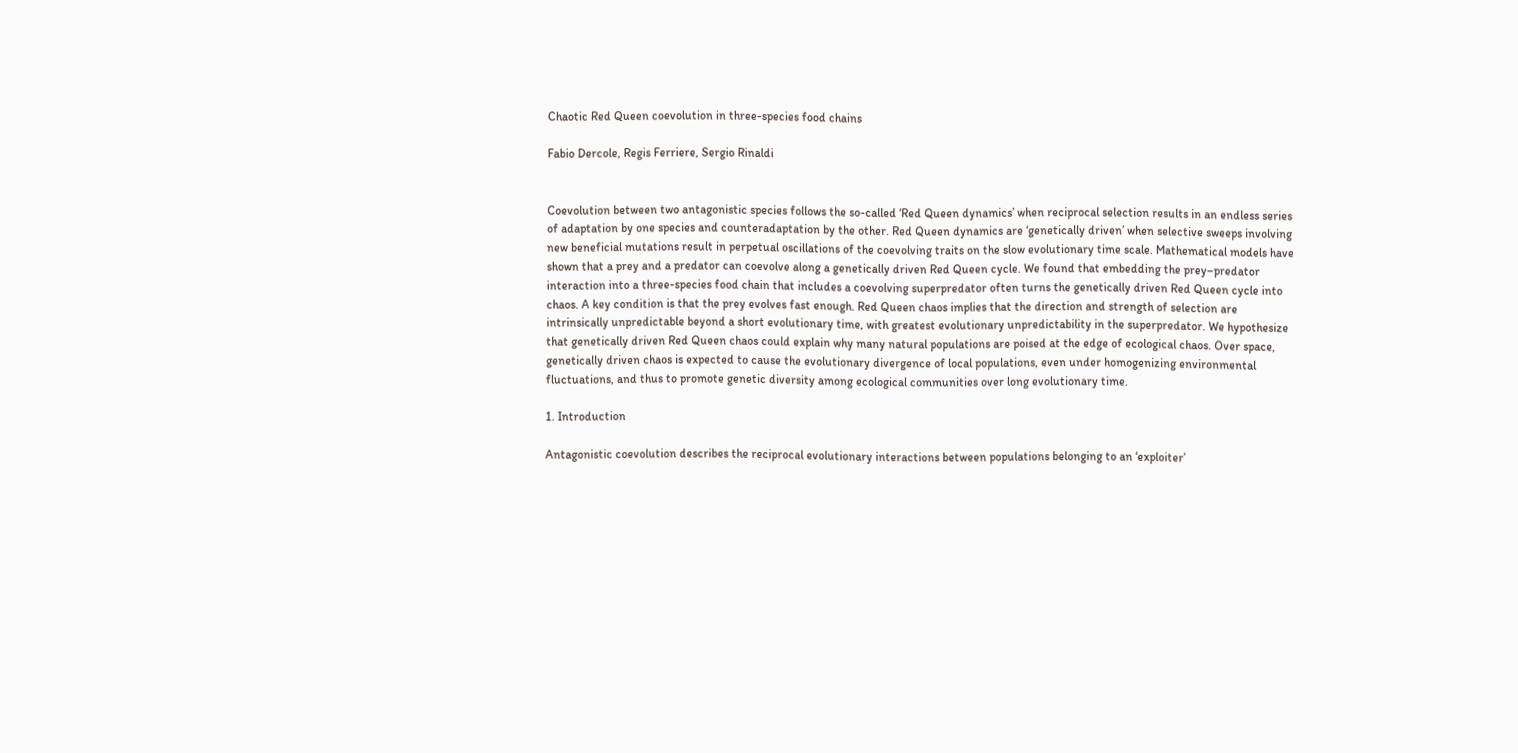Chaotic Red Queen coevolution in three-species food chains

Fabio Dercole, Regis Ferriere, Sergio Rinaldi


Coevolution between two antagonistic species follows the so-called ‘Red Queen dynamics’ when reciprocal selection results in an endless series of adaptation by one species and counteradaptation by the other. Red Queen dynamics are ‘genetically driven’ when selective sweeps involving new beneficial mutations result in perpetual oscillations of the coevolving traits on the slow evolutionary time scale. Mathematical models have shown that a prey and a predator can coevolve along a genetically driven Red Queen cycle. We found that embedding the prey–predator interaction into a three-species food chain that includes a coevolving superpredator often turns the genetically driven Red Queen cycle into chaos. A key condition is that the prey evolves fast enough. Red Queen chaos implies that the direction and strength of selection are intrinsically unpredictable beyond a short evolutionary time, with greatest evolutionary unpredictability in the superpredator. We hypothesize that genetically driven Red Queen chaos could explain why many natural populations are poised at the edge of ecological chaos. Over space, genetically driven chaos is expected to cause the evolutionary divergence of local populations, even under homogenizing environmental fluctuations, and thus to promote genetic diversity among ecological communities over long evolutionary time.

1. Introduction

Antagonistic coevolution describes the reciprocal evolutionary interactions between populations belonging to an ‘exploiter’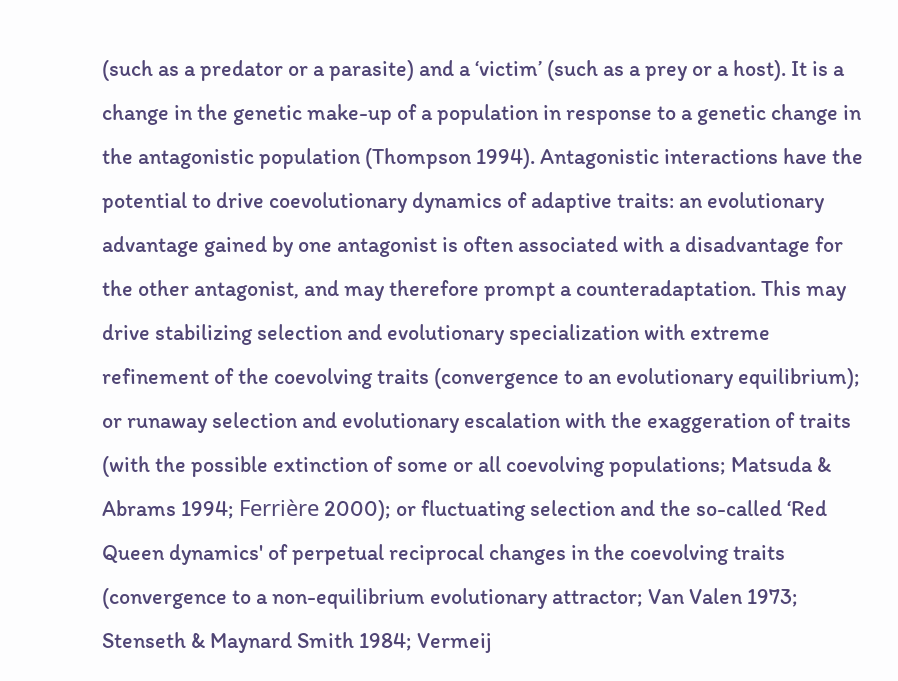(such as a predator or a parasite) and a ‘victim’ (such as a prey or a host). It is a change in the genetic make-up of a population in response to a genetic change in the antagonistic population (Thompson 1994). Antagonistic interactions have the potential to drive coevolutionary dynamics of adaptive traits: an evolutionary advantage gained by one antagonist is often associated with a disadvantage for the other antagonist, and may therefore prompt a counteradaptation. This may drive stabilizing selection and evolutionary specialization with extreme refinement of the coevolving traits (convergence to an evolutionary equilibrium); or runaway selection and evolutionary escalation with the exaggeration of traits (with the possible extinction of some or all coevolving populations; Matsuda & Abrams 1994; Ferrière 2000); or fluctuating selection and the so-called ‘Red Queen dynamics' of perpetual reciprocal changes in the coevolving traits (convergence to a non-equilibrium evolutionary attractor; Van Valen 1973; Stenseth & Maynard Smith 1984; Vermeij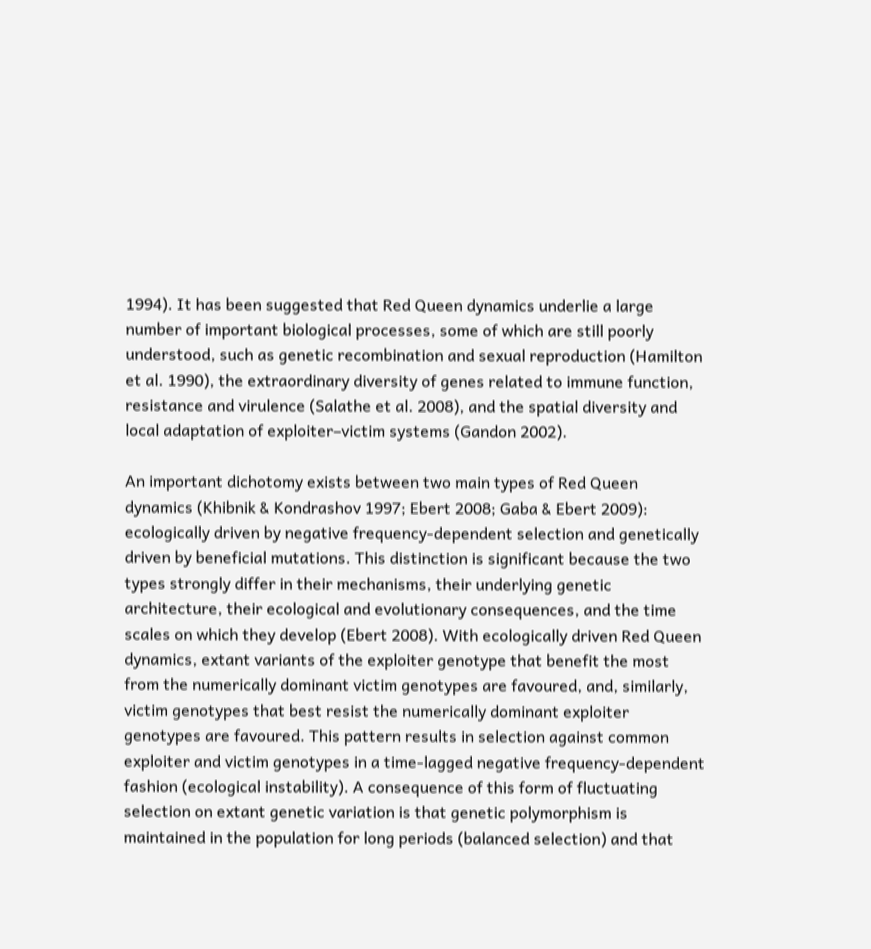1994). It has been suggested that Red Queen dynamics underlie a large number of important biological processes, some of which are still poorly understood, such as genetic recombination and sexual reproduction (Hamilton et al. 1990), the extraordinary diversity of genes related to immune function, resistance and virulence (Salathe et al. 2008), and the spatial diversity and local adaptation of exploiter–victim systems (Gandon 2002).

An important dichotomy exists between two main types of Red Queen dynamics (Khibnik & Kondrashov 1997; Ebert 2008; Gaba & Ebert 2009): ecologically driven by negative frequency-dependent selection and genetically driven by beneficial mutations. This distinction is significant because the two types strongly differ in their mechanisms, their underlying genetic architecture, their ecological and evolutionary consequences, and the time scales on which they develop (Ebert 2008). With ecologically driven Red Queen dynamics, extant variants of the exploiter genotype that benefit the most from the numerically dominant victim genotypes are favoured, and, similarly, victim genotypes that best resist the numerically dominant exploiter genotypes are favoured. This pattern results in selection against common exploiter and victim genotypes in a time-lagged negative frequency-dependent fashion (ecological instability). A consequence of this form of fluctuating selection on extant genetic variation is that genetic polymorphism is maintained in the population for long periods (balanced selection) and that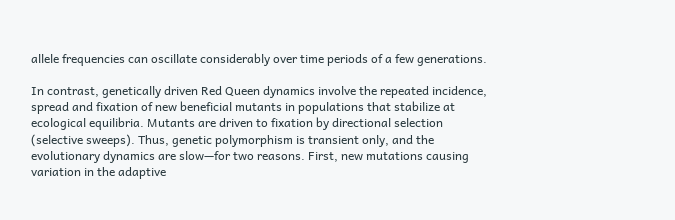allele frequencies can oscillate considerably over time periods of a few generations.

In contrast, genetically driven Red Queen dynamics involve the repeated incidence, spread and fixation of new beneficial mutants in populations that stabilize at ecological equilibria. Mutants are driven to fixation by directional selection (selective sweeps). Thus, genetic polymorphism is transient only, and the evolutionary dynamics are slow—for two reasons. First, new mutations causing variation in the adaptive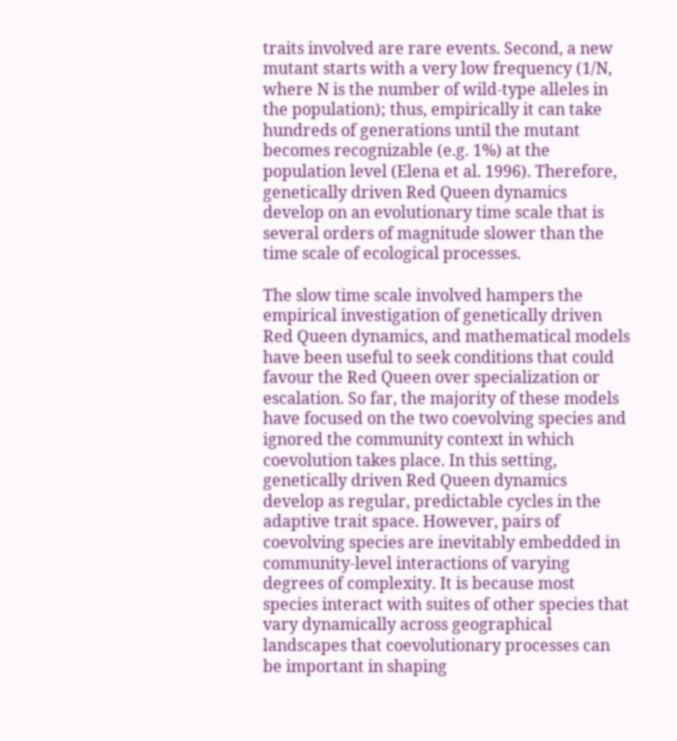traits involved are rare events. Second, a new mutant starts with a very low frequency (1/N, where N is the number of wild-type alleles in the population); thus, empirically it can take hundreds of generations until the mutant becomes recognizable (e.g. 1%) at the population level (Elena et al. 1996). Therefore, genetically driven Red Queen dynamics develop on an evolutionary time scale that is several orders of magnitude slower than the time scale of ecological processes.

The slow time scale involved hampers the empirical investigation of genetically driven Red Queen dynamics, and mathematical models have been useful to seek conditions that could favour the Red Queen over specialization or escalation. So far, the majority of these models have focused on the two coevolving species and ignored the community context in which coevolution takes place. In this setting, genetically driven Red Queen dynamics develop as regular, predictable cycles in the adaptive trait space. However, pairs of coevolving species are inevitably embedded in community-level interactions of varying degrees of complexity. It is because most species interact with suites of other species that vary dynamically across geographical landscapes that coevolutionary processes can be important in shaping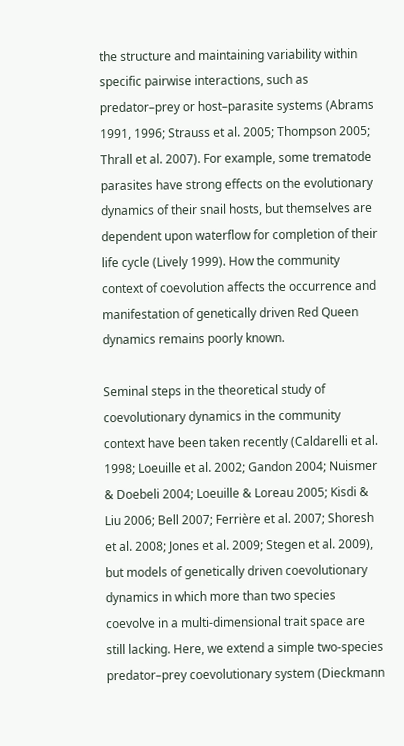the structure and maintaining variability within specific pairwise interactions, such as predator–prey or host–parasite systems (Abrams 1991, 1996; Strauss et al. 2005; Thompson 2005; Thrall et al. 2007). For example, some trematode parasites have strong effects on the evolutionary dynamics of their snail hosts, but themselves are dependent upon waterflow for completion of their life cycle (Lively 1999). How the community context of coevolution affects the occurrence and manifestation of genetically driven Red Queen dynamics remains poorly known.

Seminal steps in the theoretical study of coevolutionary dynamics in the community context have been taken recently (Caldarelli et al. 1998; Loeuille et al. 2002; Gandon 2004; Nuismer & Doebeli 2004; Loeuille & Loreau 2005; Kisdi & Liu 2006; Bell 2007; Ferrière et al. 2007; Shoresh et al. 2008; Jones et al. 2009; Stegen et al. 2009), but models of genetically driven coevolutionary dynamics in which more than two species coevolve in a multi-dimensional trait space are still lacking. Here, we extend a simple two-species predator–prey coevolutionary system (Dieckmann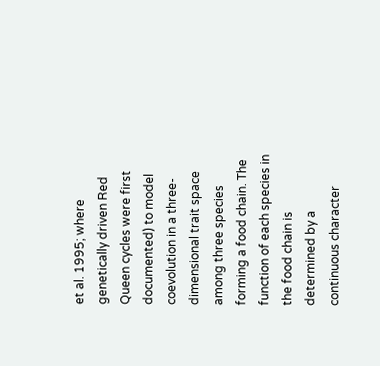et al. 1995; where genetically driven Red Queen cycles were first documented) to model coevolution in a three-dimensional trait space among three species forming a food chain. The function of each species in the food chain is determined by a continuous character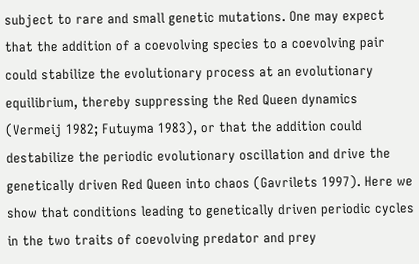subject to rare and small genetic mutations. One may expect that the addition of a coevolving species to a coevolving pair could stabilize the evolutionary process at an evolutionary equilibrium, thereby suppressing the Red Queen dynamics (Vermeij 1982; Futuyma 1983), or that the addition could destabilize the periodic evolutionary oscillation and drive the genetically driven Red Queen into chaos (Gavrilets 1997). Here we show that conditions leading to genetically driven periodic cycles in the two traits of coevolving predator and prey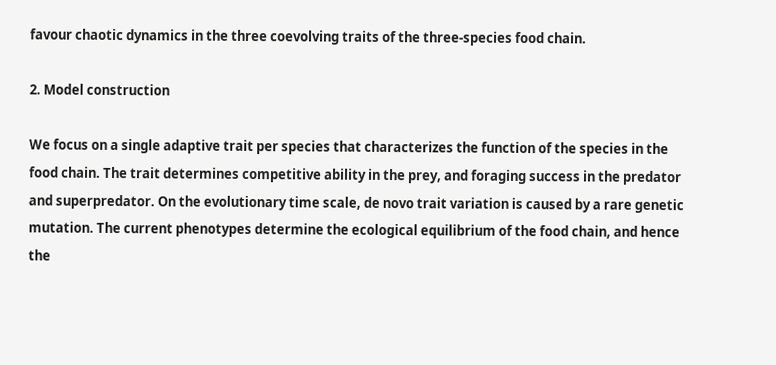favour chaotic dynamics in the three coevolving traits of the three-species food chain.

2. Model construction

We focus on a single adaptive trait per species that characterizes the function of the species in the food chain. The trait determines competitive ability in the prey, and foraging success in the predator and superpredator. On the evolutionary time scale, de novo trait variation is caused by a rare genetic mutation. The current phenotypes determine the ecological equilibrium of the food chain, and hence the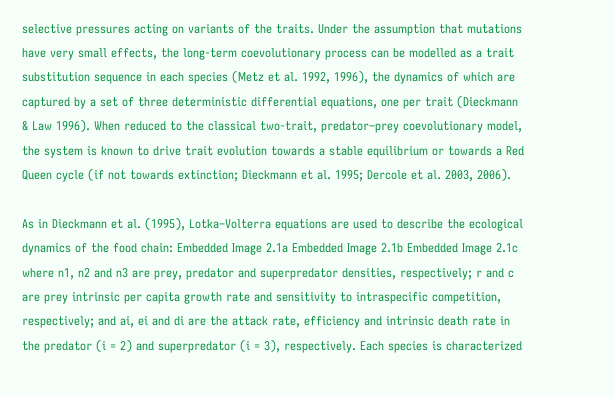selective pressures acting on variants of the traits. Under the assumption that mutations have very small effects, the long-term coevolutionary process can be modelled as a trait substitution sequence in each species (Metz et al. 1992, 1996), the dynamics of which are captured by a set of three deterministic differential equations, one per trait (Dieckmann & Law 1996). When reduced to the classical two-trait, predator–prey coevolutionary model, the system is known to drive trait evolution towards a stable equilibrium or towards a Red Queen cycle (if not towards extinction; Dieckmann et al. 1995; Dercole et al. 2003, 2006).

As in Dieckmann et al. (1995), Lotka–Volterra equations are used to describe the ecological dynamics of the food chain: Embedded Image 2.1a Embedded Image 2.1b Embedded Image 2.1c where n1, n2 and n3 are prey, predator and superpredator densities, respectively; r and c are prey intrinsic per capita growth rate and sensitivity to intraspecific competition, respectively; and ai, ei and di are the attack rate, efficiency and intrinsic death rate in the predator (i = 2) and superpredator (i = 3), respectively. Each species is characterized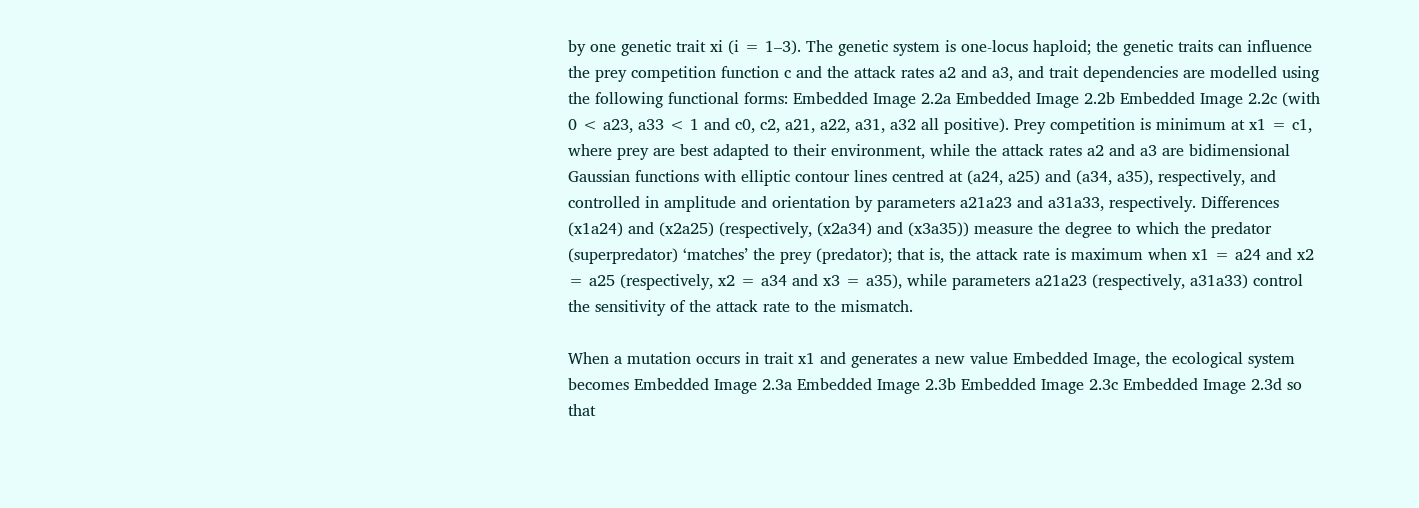by one genetic trait xi (i = 1–3). The genetic system is one-locus haploid; the genetic traits can influence the prey competition function c and the attack rates a2 and a3, and trait dependencies are modelled using the following functional forms: Embedded Image 2.2a Embedded Image 2.2b Embedded Image 2.2c (with 0 < a23, a33 < 1 and c0, c2, a21, a22, a31, a32 all positive). Prey competition is minimum at x1 = c1, where prey are best adapted to their environment, while the attack rates a2 and a3 are bidimensional Gaussian functions with elliptic contour lines centred at (a24, a25) and (a34, a35), respectively, and controlled in amplitude and orientation by parameters a21a23 and a31a33, respectively. Differences (x1a24) and (x2a25) (respectively, (x2a34) and (x3a35)) measure the degree to which the predator (superpredator) ‘matches’ the prey (predator); that is, the attack rate is maximum when x1 = a24 and x2 = a25 (respectively, x2 = a34 and x3 = a35), while parameters a21a23 (respectively, a31a33) control the sensitivity of the attack rate to the mismatch.

When a mutation occurs in trait x1 and generates a new value Embedded Image, the ecological system becomes Embedded Image 2.3a Embedded Image 2.3b Embedded Image 2.3c Embedded Image 2.3d so that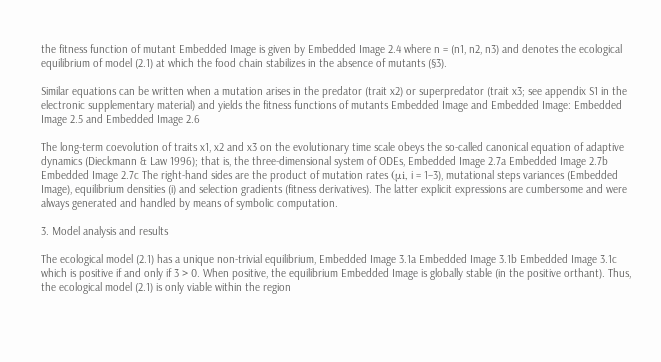the fitness function of mutant Embedded Image is given by Embedded Image 2.4 where n = (n1, n2, n3) and denotes the ecological equilibrium of model (2.1) at which the food chain stabilizes in the absence of mutants (§3).

Similar equations can be written when a mutation arises in the predator (trait x2) or superpredator (trait x3; see appendix S1 in the electronic supplementary material) and yields the fitness functions of mutants Embedded Image and Embedded Image: Embedded Image 2.5 and Embedded Image 2.6

The long-term coevolution of traits x1, x2 and x3 on the evolutionary time scale obeys the so-called canonical equation of adaptive dynamics (Dieckmann & Law 1996); that is, the three-dimensional system of ODEs, Embedded Image 2.7a Embedded Image 2.7b Embedded Image 2.7c The right-hand sides are the product of mutation rates (μi, i = 1–3), mutational steps variances (Embedded Image), equilibrium densities (i) and selection gradients (fitness derivatives). The latter explicit expressions are cumbersome and were always generated and handled by means of symbolic computation.

3. Model analysis and results

The ecological model (2.1) has a unique non-trivial equilibrium, Embedded Image 3.1a Embedded Image 3.1b Embedded Image 3.1c which is positive if and only if 3 > 0. When positive, the equilibrium Embedded Image is globally stable (in the positive orthant). Thus, the ecological model (2.1) is only viable within the region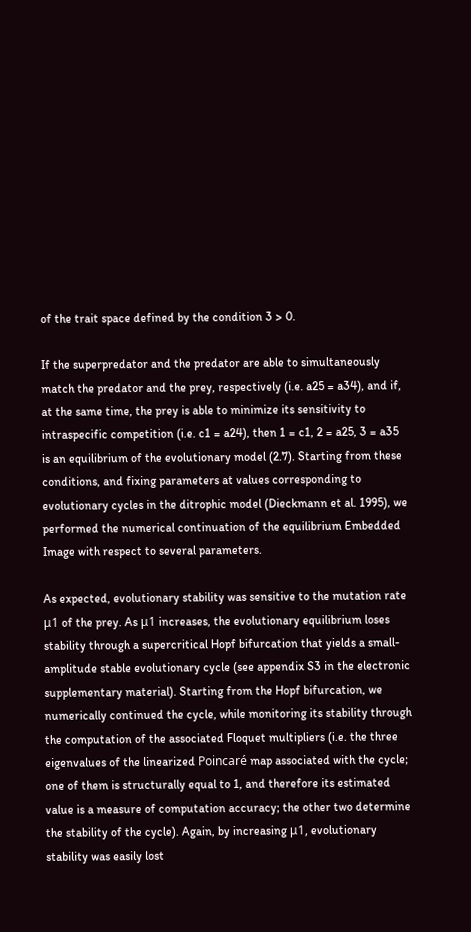of the trait space defined by the condition 3 > 0.

If the superpredator and the predator are able to simultaneously match the predator and the prey, respectively (i.e. a25 = a34), and if, at the same time, the prey is able to minimize its sensitivity to intraspecific competition (i.e. c1 = a24), then 1 = c1, 2 = a25, 3 = a35 is an equilibrium of the evolutionary model (2.7). Starting from these conditions, and fixing parameters at values corresponding to evolutionary cycles in the ditrophic model (Dieckmann et al. 1995), we performed the numerical continuation of the equilibrium Embedded Image with respect to several parameters.

As expected, evolutionary stability was sensitive to the mutation rate μ1 of the prey. As μ1 increases, the evolutionary equilibrium loses stability through a supercritical Hopf bifurcation that yields a small-amplitude stable evolutionary cycle (see appendix S3 in the electronic supplementary material). Starting from the Hopf bifurcation, we numerically continued the cycle, while monitoring its stability through the computation of the associated Floquet multipliers (i.e. the three eigenvalues of the linearized Poincaré map associated with the cycle; one of them is structurally equal to 1, and therefore its estimated value is a measure of computation accuracy; the other two determine the stability of the cycle). Again, by increasing μ1, evolutionary stability was easily lost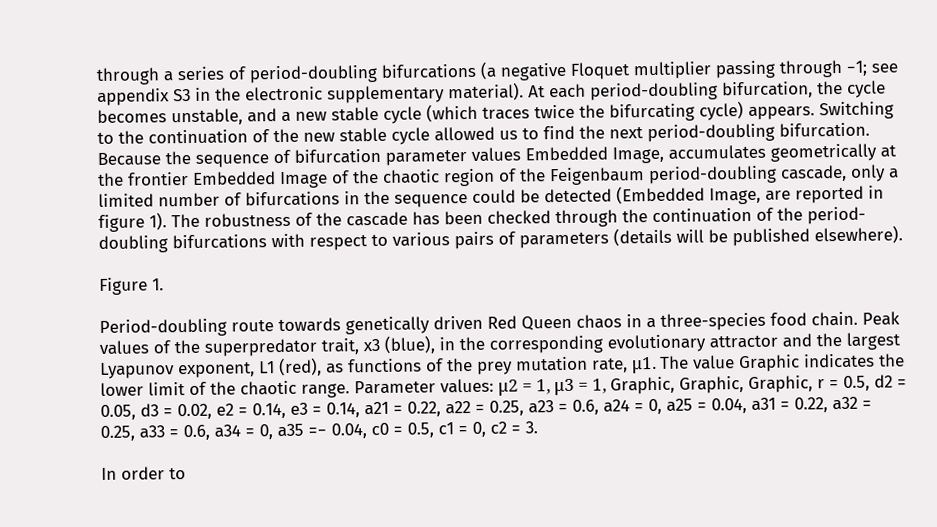through a series of period-doubling bifurcations (a negative Floquet multiplier passing through −1; see appendix S3 in the electronic supplementary material). At each period-doubling bifurcation, the cycle becomes unstable, and a new stable cycle (which traces twice the bifurcating cycle) appears. Switching to the continuation of the new stable cycle allowed us to find the next period-doubling bifurcation. Because the sequence of bifurcation parameter values Embedded Image, accumulates geometrically at the frontier Embedded Image of the chaotic region of the Feigenbaum period-doubling cascade, only a limited number of bifurcations in the sequence could be detected (Embedded Image, are reported in figure 1). The robustness of the cascade has been checked through the continuation of the period-doubling bifurcations with respect to various pairs of parameters (details will be published elsewhere).

Figure 1.

Period-doubling route towards genetically driven Red Queen chaos in a three-species food chain. Peak values of the superpredator trait, x3 (blue), in the corresponding evolutionary attractor and the largest Lyapunov exponent, L1 (red), as functions of the prey mutation rate, μ1. The value Graphic indicates the lower limit of the chaotic range. Parameter values: μ2 = 1, μ3 = 1, Graphic, Graphic, Graphic, r = 0.5, d2 = 0.05, d3 = 0.02, e2 = 0.14, e3 = 0.14, a21 = 0.22, a22 = 0.25, a23 = 0.6, a24 = 0, a25 = 0.04, a31 = 0.22, a32 = 0.25, a33 = 0.6, a34 = 0, a35 =− 0.04, c0 = 0.5, c1 = 0, c2 = 3.

In order to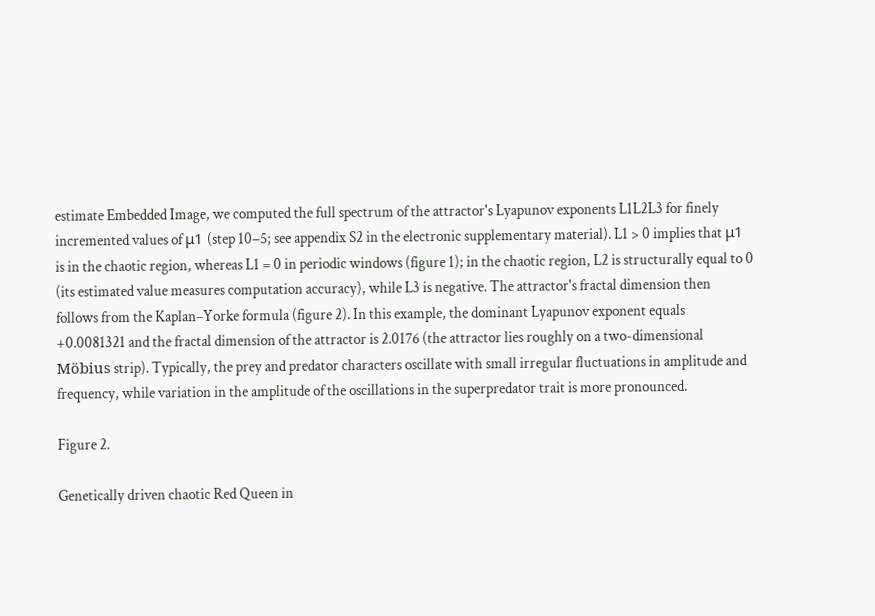estimate Embedded Image, we computed the full spectrum of the attractor's Lyapunov exponents L1L2L3 for finely incremented values of μ1 (step 10−5; see appendix S2 in the electronic supplementary material). L1 > 0 implies that μ1 is in the chaotic region, whereas L1 = 0 in periodic windows (figure 1); in the chaotic region, L2 is structurally equal to 0 (its estimated value measures computation accuracy), while L3 is negative. The attractor's fractal dimension then follows from the Kaplan–Yorke formula (figure 2). In this example, the dominant Lyapunov exponent equals +0.0081321 and the fractal dimension of the attractor is 2.0176 (the attractor lies roughly on a two-dimensional Möbius strip). Typically, the prey and predator characters oscillate with small irregular fluctuations in amplitude and frequency, while variation in the amplitude of the oscillations in the superpredator trait is more pronounced.

Figure 2.

Genetically driven chaotic Red Queen in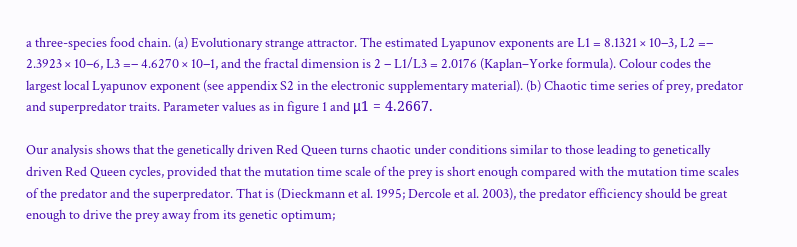a three-species food chain. (a) Evolutionary strange attractor. The estimated Lyapunov exponents are L1 = 8.1321 × 10−3, L2 =− 2.3923 × 10−6, L3 =− 4.6270 × 10−1, and the fractal dimension is 2 − L1/L3 = 2.0176 (Kaplan–Yorke formula). Colour codes the largest local Lyapunov exponent (see appendix S2 in the electronic supplementary material). (b) Chaotic time series of prey, predator and superpredator traits. Parameter values as in figure 1 and μ1 = 4.2667.

Our analysis shows that the genetically driven Red Queen turns chaotic under conditions similar to those leading to genetically driven Red Queen cycles, provided that the mutation time scale of the prey is short enough compared with the mutation time scales of the predator and the superpredator. That is (Dieckmann et al. 1995; Dercole et al. 2003), the predator efficiency should be great enough to drive the prey away from its genetic optimum;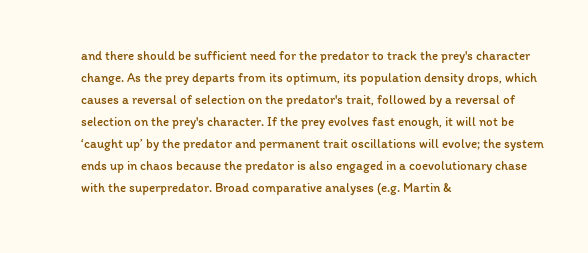and there should be sufficient need for the predator to track the prey's character change. As the prey departs from its optimum, its population density drops, which causes a reversal of selection on the predator's trait, followed by a reversal of selection on the prey's character. If the prey evolves fast enough, it will not be ‘caught up’ by the predator and permanent trait oscillations will evolve; the system ends up in chaos because the predator is also engaged in a coevolutionary chase with the superpredator. Broad comparative analyses (e.g. Martin &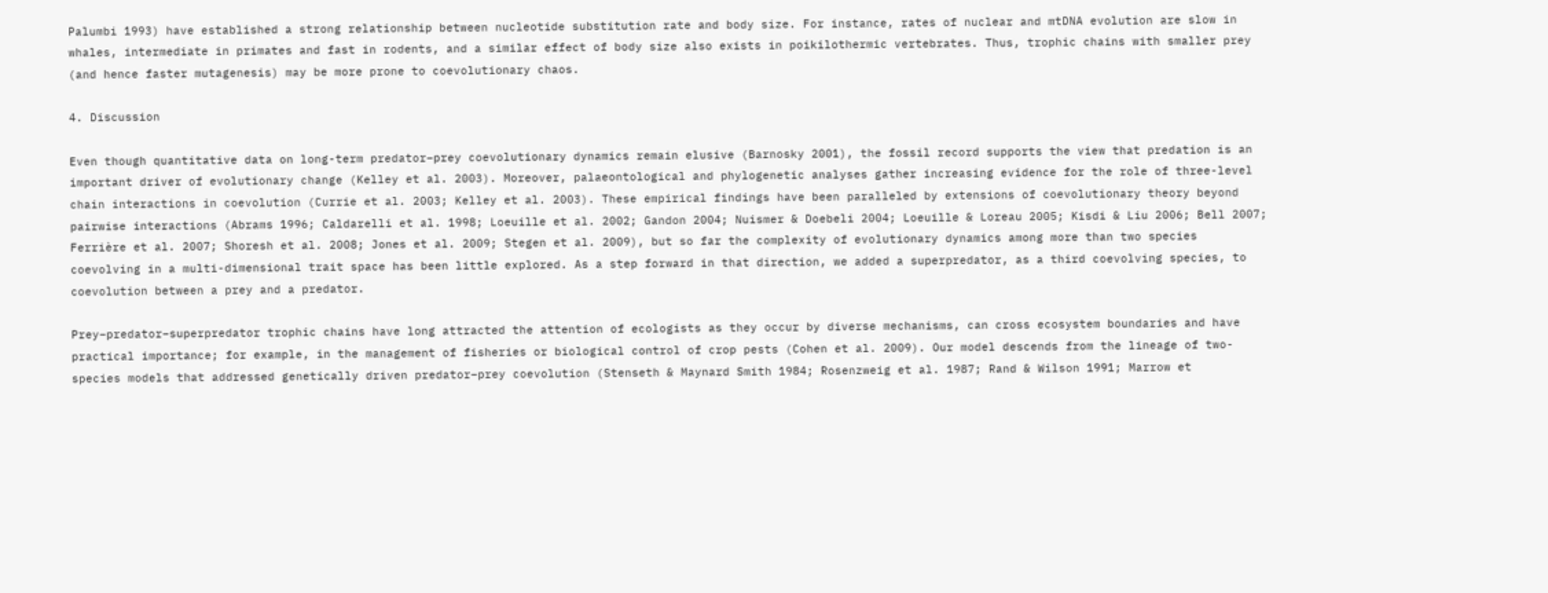Palumbi 1993) have established a strong relationship between nucleotide substitution rate and body size. For instance, rates of nuclear and mtDNA evolution are slow in whales, intermediate in primates and fast in rodents, and a similar effect of body size also exists in poikilothermic vertebrates. Thus, trophic chains with smaller prey (and hence faster mutagenesis) may be more prone to coevolutionary chaos.

4. Discussion

Even though quantitative data on long-term predator–prey coevolutionary dynamics remain elusive (Barnosky 2001), the fossil record supports the view that predation is an important driver of evolutionary change (Kelley et al. 2003). Moreover, palaeontological and phylogenetic analyses gather increasing evidence for the role of three-level chain interactions in coevolution (Currie et al. 2003; Kelley et al. 2003). These empirical findings have been paralleled by extensions of coevolutionary theory beyond pairwise interactions (Abrams 1996; Caldarelli et al. 1998; Loeuille et al. 2002; Gandon 2004; Nuismer & Doebeli 2004; Loeuille & Loreau 2005; Kisdi & Liu 2006; Bell 2007; Ferrière et al. 2007; Shoresh et al. 2008; Jones et al. 2009; Stegen et al. 2009), but so far the complexity of evolutionary dynamics among more than two species coevolving in a multi-dimensional trait space has been little explored. As a step forward in that direction, we added a superpredator, as a third coevolving species, to coevolution between a prey and a predator.

Prey–predator–superpredator trophic chains have long attracted the attention of ecologists as they occur by diverse mechanisms, can cross ecosystem boundaries and have practical importance; for example, in the management of fisheries or biological control of crop pests (Cohen et al. 2009). Our model descends from the lineage of two-species models that addressed genetically driven predator–prey coevolution (Stenseth & Maynard Smith 1984; Rosenzweig et al. 1987; Rand & Wilson 1991; Marrow et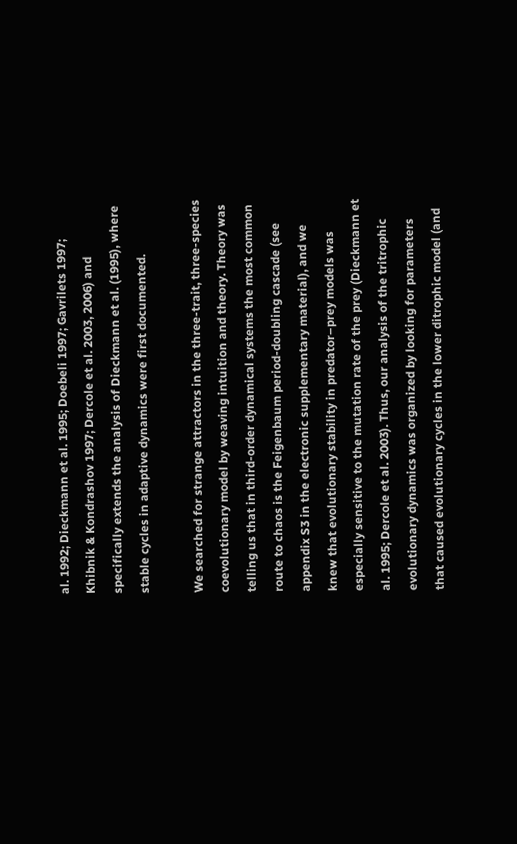al. 1992; Dieckmann et al. 1995; Doebeli 1997; Gavrilets 1997; Khibnik & Kondrashov 1997; Dercole et al. 2003, 2006) and specifically extends the analysis of Dieckmann et al. (1995), where stable cycles in adaptive dynamics were first documented.

We searched for strange attractors in the three-trait, three-species coevolutionary model by weaving intuition and theory. Theory was telling us that in third-order dynamical systems the most common route to chaos is the Feigenbaum period-doubling cascade (see appendix S3 in the electronic supplementary material), and we knew that evolutionary stability in predator–prey models was especially sensitive to the mutation rate of the prey (Dieckmann et al. 1995; Dercole et al. 2003). Thus, our analysis of the tritrophic evolutionary dynamics was organized by looking for parameters that caused evolutionary cycles in the lower ditrophic model (and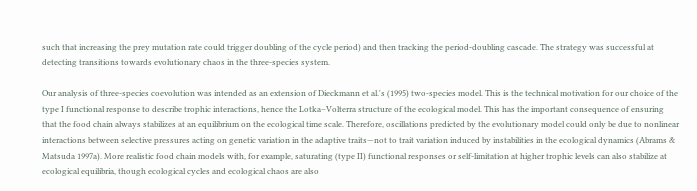such that increasing the prey mutation rate could trigger doubling of the cycle period) and then tracking the period-doubling cascade. The strategy was successful at detecting transitions towards evolutionary chaos in the three-species system.

Our analysis of three-species coevolution was intended as an extension of Dieckmann et al.'s (1995) two-species model. This is the technical motivation for our choice of the type I functional response to describe trophic interactions, hence the Lotka–Volterra structure of the ecological model. This has the important consequence of ensuring that the food chain always stabilizes at an equilibrium on the ecological time scale. Therefore, oscillations predicted by the evolutionary model could only be due to nonlinear interactions between selective pressures acting on genetic variation in the adaptive traits—not to trait variation induced by instabilities in the ecological dynamics (Abrams & Matsuda 1997a). More realistic food chain models with, for example, saturating (type II) functional responses or self-limitation at higher trophic levels can also stabilize at ecological equilibria, though ecological cycles and ecological chaos are also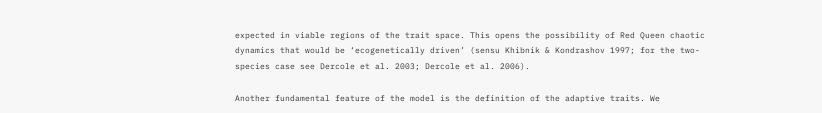expected in viable regions of the trait space. This opens the possibility of Red Queen chaotic dynamics that would be ‘ecogenetically driven’ (sensu Khibnik & Kondrashov 1997; for the two-species case see Dercole et al. 2003; Dercole et al. 2006).

Another fundamental feature of the model is the definition of the adaptive traits. We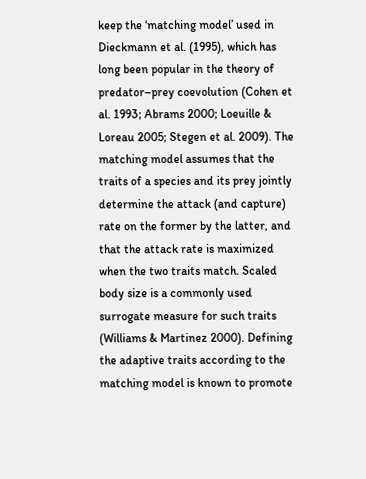keep the ‘matching model’ used in Dieckmann et al. (1995), which has long been popular in the theory of predator–prey coevolution (Cohen et al. 1993; Abrams 2000; Loeuille & Loreau 2005; Stegen et al. 2009). The matching model assumes that the traits of a species and its prey jointly determine the attack (and capture) rate on the former by the latter, and that the attack rate is maximized when the two traits match. Scaled body size is a commonly used surrogate measure for such traits (Williams & Martinez 2000). Defining the adaptive traits according to the matching model is known to promote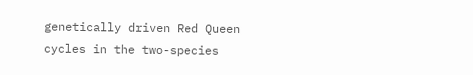genetically driven Red Queen cycles in the two-species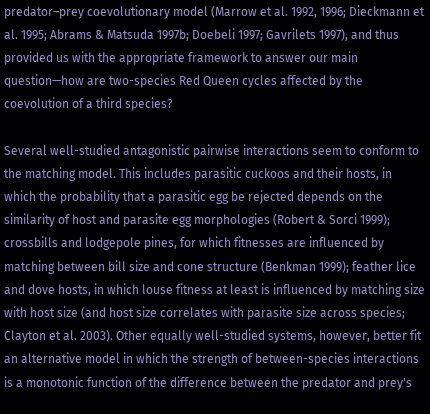predator–prey coevolutionary model (Marrow et al. 1992, 1996; Dieckmann et al. 1995; Abrams & Matsuda 1997b; Doebeli 1997; Gavrilets 1997), and thus provided us with the appropriate framework to answer our main question—how are two-species Red Queen cycles affected by the coevolution of a third species?

Several well-studied antagonistic pairwise interactions seem to conform to the matching model. This includes parasitic cuckoos and their hosts, in which the probability that a parasitic egg be rejected depends on the similarity of host and parasite egg morphologies (Robert & Sorci 1999); crossbills and lodgepole pines, for which fitnesses are influenced by matching between bill size and cone structure (Benkman 1999); feather lice and dove hosts, in which louse fitness at least is influenced by matching size with host size (and host size correlates with parasite size across species; Clayton et al. 2003). Other equally well-studied systems, however, better fit an alternative model in which the strength of between-species interactions is a monotonic function of the difference between the predator and prey's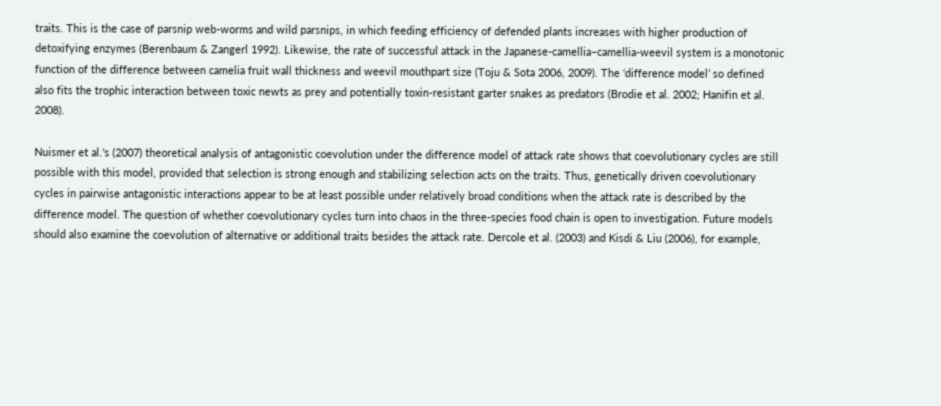traits. This is the case of parsnip web-worms and wild parsnips, in which feeding efficiency of defended plants increases with higher production of detoxifying enzymes (Berenbaum & Zangerl 1992). Likewise, the rate of successful attack in the Japanese-camellia–camellia-weevil system is a monotonic function of the difference between camelia fruit wall thickness and weevil mouthpart size (Toju & Sota 2006, 2009). The ‘difference model’ so defined also fits the trophic interaction between toxic newts as prey and potentially toxin-resistant garter snakes as predators (Brodie et al. 2002; Hanifin et al. 2008).

Nuismer et al.'s (2007) theoretical analysis of antagonistic coevolution under the difference model of attack rate shows that coevolutionary cycles are still possible with this model, provided that selection is strong enough and stabilizing selection acts on the traits. Thus, genetically driven coevolutionary cycles in pairwise antagonistic interactions appear to be at least possible under relatively broad conditions when the attack rate is described by the difference model. The question of whether coevolutionary cycles turn into chaos in the three-species food chain is open to investigation. Future models should also examine the coevolution of alternative or additional traits besides the attack rate. Dercole et al. (2003) and Kisdi & Liu (2006), for example,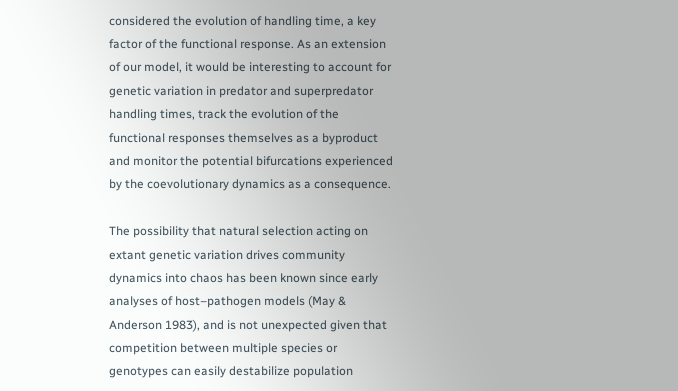considered the evolution of handling time, a key factor of the functional response. As an extension of our model, it would be interesting to account for genetic variation in predator and superpredator handling times, track the evolution of the functional responses themselves as a byproduct and monitor the potential bifurcations experienced by the coevolutionary dynamics as a consequence.

The possibility that natural selection acting on extant genetic variation drives community dynamics into chaos has been known since early analyses of host–pathogen models (May & Anderson 1983), and is not unexpected given that competition between multiple species or genotypes can easily destabilize population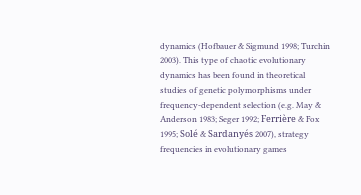dynamics (Hofbauer & Sigmund 1998; Turchin 2003). This type of chaotic evolutionary dynamics has been found in theoretical studies of genetic polymorphisms under frequency-dependent selection (e.g. May & Anderson 1983; Seger 1992; Ferrière & Fox 1995; Solé & Sardanyés 2007), strategy frequencies in evolutionary games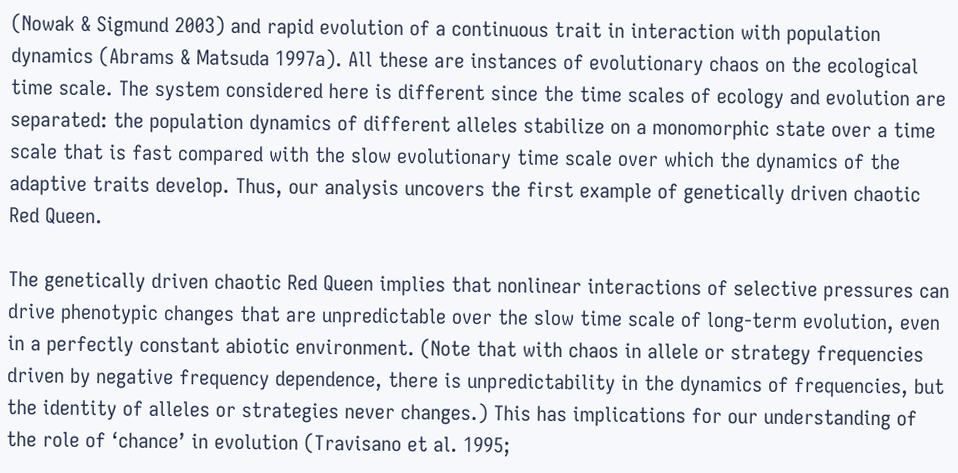(Nowak & Sigmund 2003) and rapid evolution of a continuous trait in interaction with population dynamics (Abrams & Matsuda 1997a). All these are instances of evolutionary chaos on the ecological time scale. The system considered here is different since the time scales of ecology and evolution are separated: the population dynamics of different alleles stabilize on a monomorphic state over a time scale that is fast compared with the slow evolutionary time scale over which the dynamics of the adaptive traits develop. Thus, our analysis uncovers the first example of genetically driven chaotic Red Queen.

The genetically driven chaotic Red Queen implies that nonlinear interactions of selective pressures can drive phenotypic changes that are unpredictable over the slow time scale of long-term evolution, even in a perfectly constant abiotic environment. (Note that with chaos in allele or strategy frequencies driven by negative frequency dependence, there is unpredictability in the dynamics of frequencies, but the identity of alleles or strategies never changes.) This has implications for our understanding of the role of ‘chance’ in evolution (Travisano et al. 1995;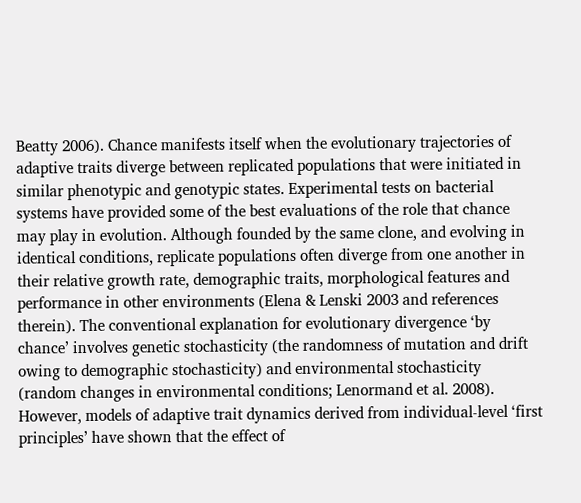Beatty 2006). Chance manifests itself when the evolutionary trajectories of adaptive traits diverge between replicated populations that were initiated in similar phenotypic and genotypic states. Experimental tests on bacterial systems have provided some of the best evaluations of the role that chance may play in evolution. Although founded by the same clone, and evolving in identical conditions, replicate populations often diverge from one another in their relative growth rate, demographic traits, morphological features and performance in other environments (Elena & Lenski 2003 and references therein). The conventional explanation for evolutionary divergence ‘by chance’ involves genetic stochasticity (the randomness of mutation and drift owing to demographic stochasticity) and environmental stochasticity (random changes in environmental conditions; Lenormand et al. 2008). However, models of adaptive trait dynamics derived from individual-level ‘first principles’ have shown that the effect of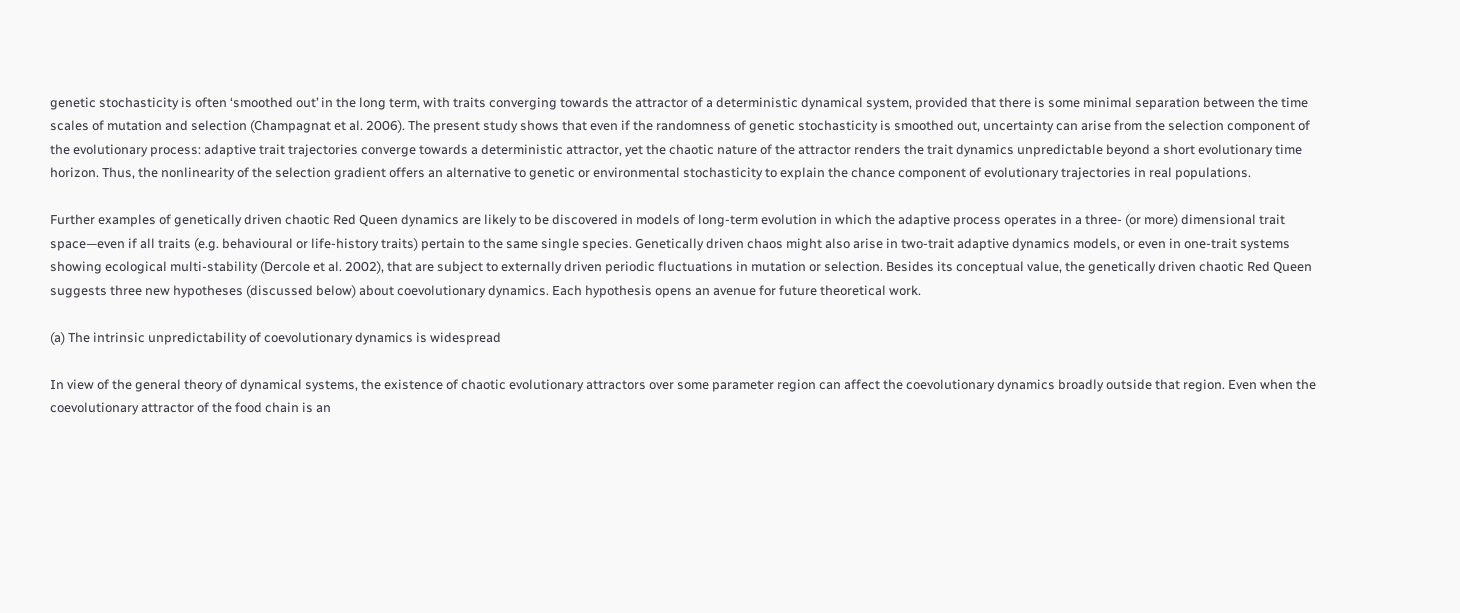genetic stochasticity is often ‘smoothed out’ in the long term, with traits converging towards the attractor of a deterministic dynamical system, provided that there is some minimal separation between the time scales of mutation and selection (Champagnat et al. 2006). The present study shows that even if the randomness of genetic stochasticity is smoothed out, uncertainty can arise from the selection component of the evolutionary process: adaptive trait trajectories converge towards a deterministic attractor, yet the chaotic nature of the attractor renders the trait dynamics unpredictable beyond a short evolutionary time horizon. Thus, the nonlinearity of the selection gradient offers an alternative to genetic or environmental stochasticity to explain the chance component of evolutionary trajectories in real populations.

Further examples of genetically driven chaotic Red Queen dynamics are likely to be discovered in models of long-term evolution in which the adaptive process operates in a three- (or more) dimensional trait space—even if all traits (e.g. behavioural or life-history traits) pertain to the same single species. Genetically driven chaos might also arise in two-trait adaptive dynamics models, or even in one-trait systems showing ecological multi-stability (Dercole et al. 2002), that are subject to externally driven periodic fluctuations in mutation or selection. Besides its conceptual value, the genetically driven chaotic Red Queen suggests three new hypotheses (discussed below) about coevolutionary dynamics. Each hypothesis opens an avenue for future theoretical work.

(a) The intrinsic unpredictability of coevolutionary dynamics is widespread

In view of the general theory of dynamical systems, the existence of chaotic evolutionary attractors over some parameter region can affect the coevolutionary dynamics broadly outside that region. Even when the coevolutionary attractor of the food chain is an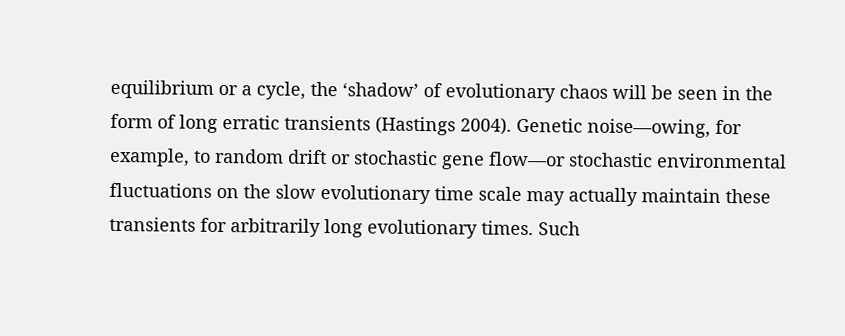equilibrium or a cycle, the ‘shadow’ of evolutionary chaos will be seen in the form of long erratic transients (Hastings 2004). Genetic noise—owing, for example, to random drift or stochastic gene flow—or stochastic environmental fluctuations on the slow evolutionary time scale may actually maintain these transients for arbitrarily long evolutionary times. Such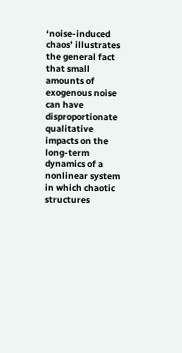‘noise-induced chaos’ illustrates the general fact that small amounts of exogenous noise can have disproportionate qualitative impacts on the long-term dynamics of a nonlinear system in which chaotic structures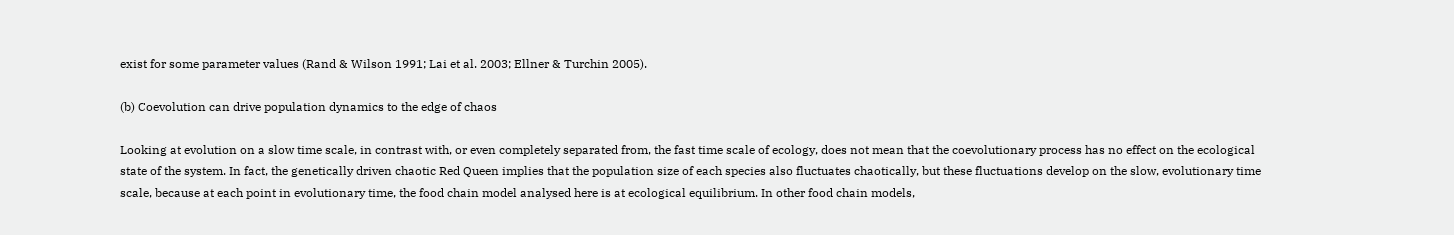exist for some parameter values (Rand & Wilson 1991; Lai et al. 2003; Ellner & Turchin 2005).

(b) Coevolution can drive population dynamics to the edge of chaos

Looking at evolution on a slow time scale, in contrast with, or even completely separated from, the fast time scale of ecology, does not mean that the coevolutionary process has no effect on the ecological state of the system. In fact, the genetically driven chaotic Red Queen implies that the population size of each species also fluctuates chaotically, but these fluctuations develop on the slow, evolutionary time scale, because at each point in evolutionary time, the food chain model analysed here is at ecological equilibrium. In other food chain models,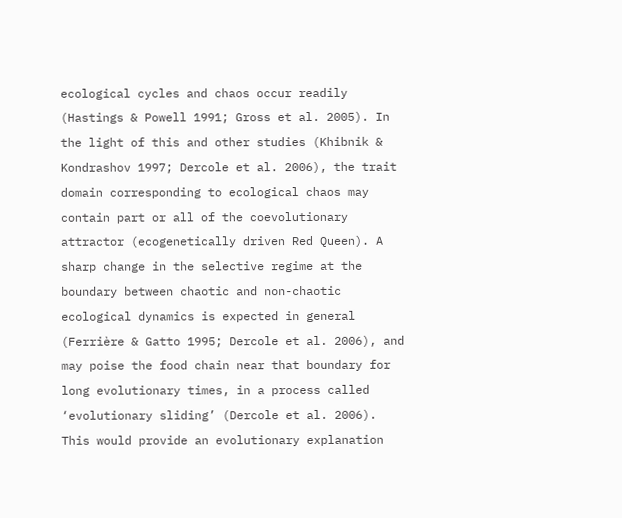ecological cycles and chaos occur readily (Hastings & Powell 1991; Gross et al. 2005). In the light of this and other studies (Khibnik & Kondrashov 1997; Dercole et al. 2006), the trait domain corresponding to ecological chaos may contain part or all of the coevolutionary attractor (ecogenetically driven Red Queen). A sharp change in the selective regime at the boundary between chaotic and non-chaotic ecological dynamics is expected in general (Ferrière & Gatto 1995; Dercole et al. 2006), and may poise the food chain near that boundary for long evolutionary times, in a process called ‘evolutionary sliding’ (Dercole et al. 2006). This would provide an evolutionary explanation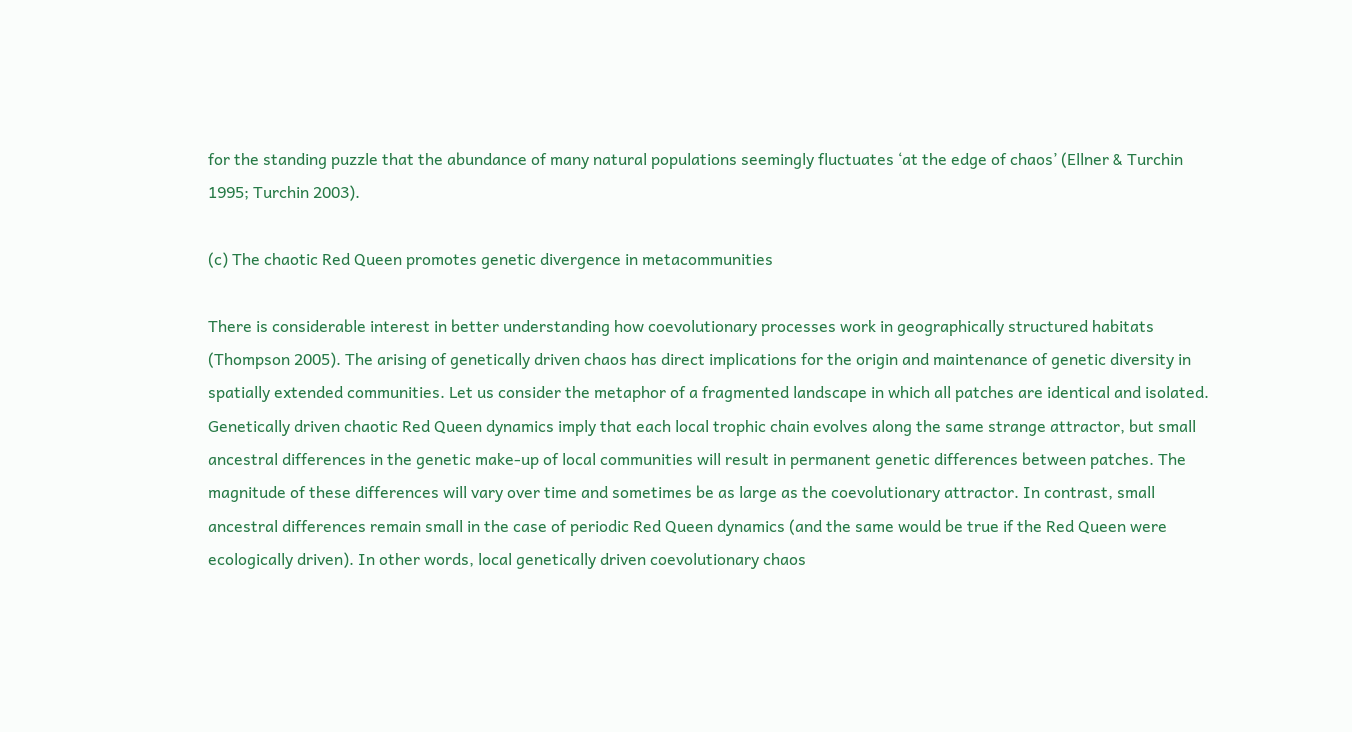for the standing puzzle that the abundance of many natural populations seemingly fluctuates ‘at the edge of chaos’ (Ellner & Turchin 1995; Turchin 2003).

(c) The chaotic Red Queen promotes genetic divergence in metacommunities

There is considerable interest in better understanding how coevolutionary processes work in geographically structured habitats (Thompson 2005). The arising of genetically driven chaos has direct implications for the origin and maintenance of genetic diversity in spatially extended communities. Let us consider the metaphor of a fragmented landscape in which all patches are identical and isolated. Genetically driven chaotic Red Queen dynamics imply that each local trophic chain evolves along the same strange attractor, but small ancestral differences in the genetic make-up of local communities will result in permanent genetic differences between patches. The magnitude of these differences will vary over time and sometimes be as large as the coevolutionary attractor. In contrast, small ancestral differences remain small in the case of periodic Red Queen dynamics (and the same would be true if the Red Queen were ecologically driven). In other words, local genetically driven coevolutionary chaos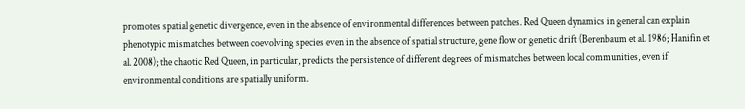promotes spatial genetic divergence, even in the absence of environmental differences between patches. Red Queen dynamics in general can explain phenotypic mismatches between coevolving species even in the absence of spatial structure, gene flow or genetic drift (Berenbaum et al. 1986; Hanifin et al. 2008); the chaotic Red Queen, in particular, predicts the persistence of different degrees of mismatches between local communities, even if environmental conditions are spatially uniform.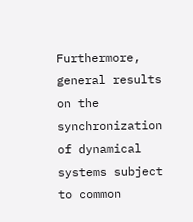Furthermore, general results on the synchronization of dynamical systems subject to common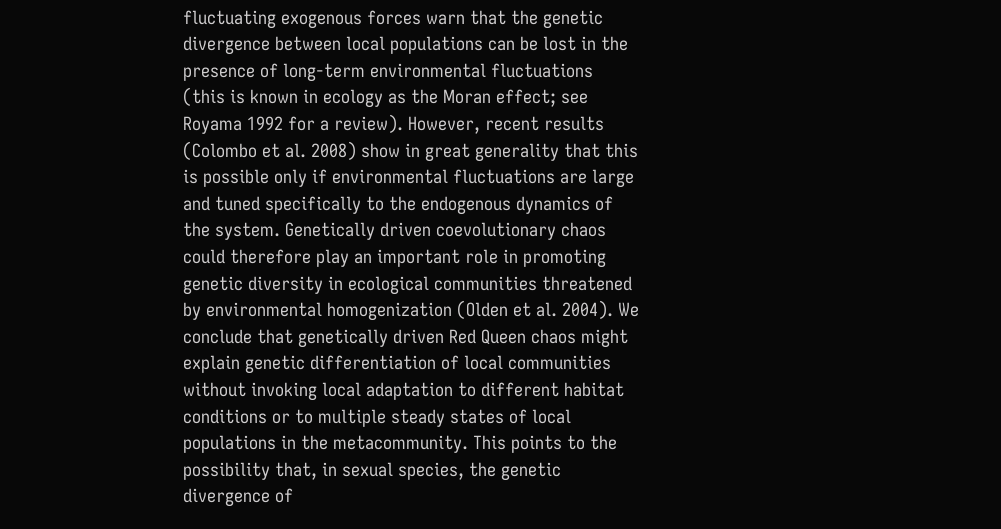fluctuating exogenous forces warn that the genetic divergence between local populations can be lost in the presence of long-term environmental fluctuations (this is known in ecology as the Moran effect; see Royama 1992 for a review). However, recent results (Colombo et al. 2008) show in great generality that this is possible only if environmental fluctuations are large and tuned specifically to the endogenous dynamics of the system. Genetically driven coevolutionary chaos could therefore play an important role in promoting genetic diversity in ecological communities threatened by environmental homogenization (Olden et al. 2004). We conclude that genetically driven Red Queen chaos might explain genetic differentiation of local communities without invoking local adaptation to different habitat conditions or to multiple steady states of local populations in the metacommunity. This points to the possibility that, in sexual species, the genetic divergence of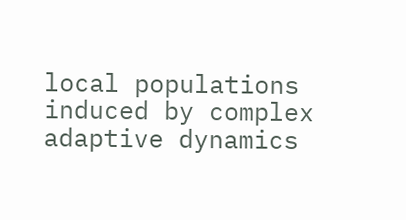local populations induced by complex adaptive dynamics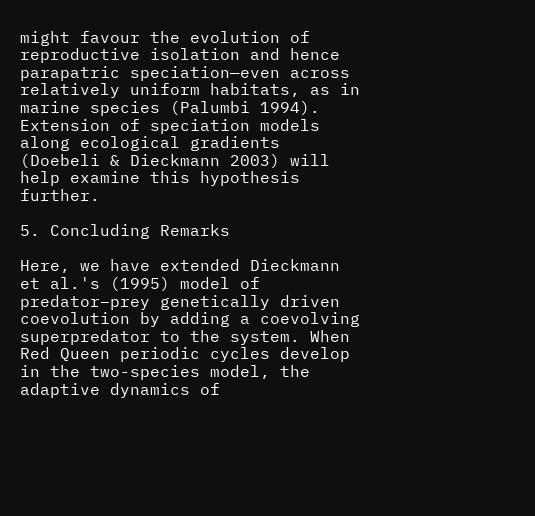might favour the evolution of reproductive isolation and hence parapatric speciation—even across relatively uniform habitats, as in marine species (Palumbi 1994). Extension of speciation models along ecological gradients (Doebeli & Dieckmann 2003) will help examine this hypothesis further.

5. Concluding Remarks

Here, we have extended Dieckmann et al.'s (1995) model of predator–prey genetically driven coevolution by adding a coevolving superpredator to the system. When Red Queen periodic cycles develop in the two-species model, the adaptive dynamics of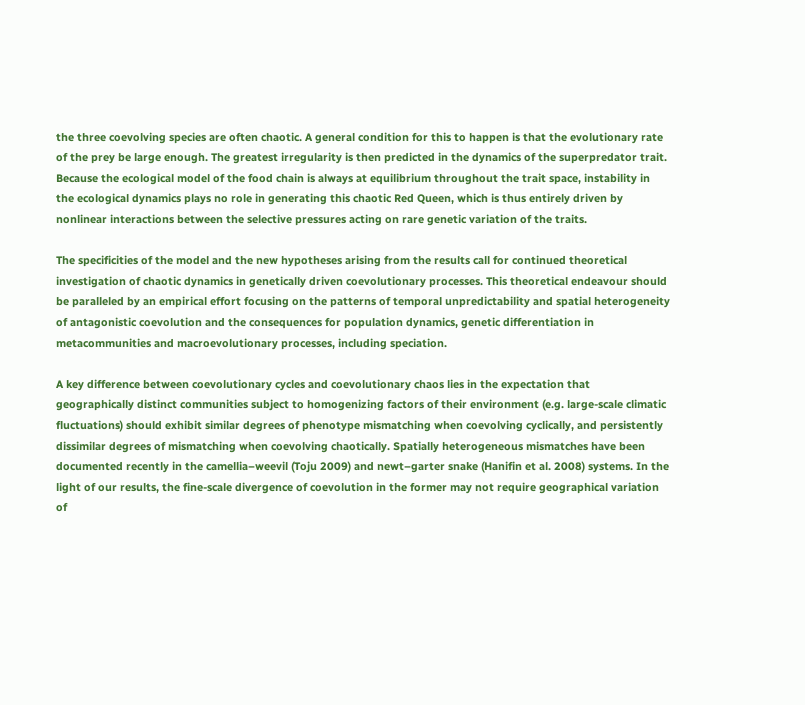the three coevolving species are often chaotic. A general condition for this to happen is that the evolutionary rate of the prey be large enough. The greatest irregularity is then predicted in the dynamics of the superpredator trait. Because the ecological model of the food chain is always at equilibrium throughout the trait space, instability in the ecological dynamics plays no role in generating this chaotic Red Queen, which is thus entirely driven by nonlinear interactions between the selective pressures acting on rare genetic variation of the traits.

The specificities of the model and the new hypotheses arising from the results call for continued theoretical investigation of chaotic dynamics in genetically driven coevolutionary processes. This theoretical endeavour should be paralleled by an empirical effort focusing on the patterns of temporal unpredictability and spatial heterogeneity of antagonistic coevolution and the consequences for population dynamics, genetic differentiation in metacommunities and macroevolutionary processes, including speciation.

A key difference between coevolutionary cycles and coevolutionary chaos lies in the expectation that geographically distinct communities subject to homogenizing factors of their environment (e.g. large-scale climatic fluctuations) should exhibit similar degrees of phenotype mismatching when coevolving cyclically, and persistently dissimilar degrees of mismatching when coevolving chaotically. Spatially heterogeneous mismatches have been documented recently in the camellia–weevil (Toju 2009) and newt–garter snake (Hanifin et al. 2008) systems. In the light of our results, the fine-scale divergence of coevolution in the former may not require geographical variation of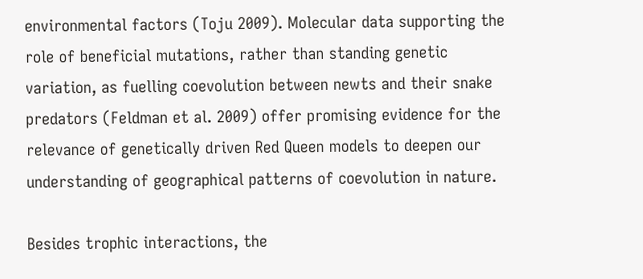environmental factors (Toju 2009). Molecular data supporting the role of beneficial mutations, rather than standing genetic variation, as fuelling coevolution between newts and their snake predators (Feldman et al. 2009) offer promising evidence for the relevance of genetically driven Red Queen models to deepen our understanding of geographical patterns of coevolution in nature.

Besides trophic interactions, the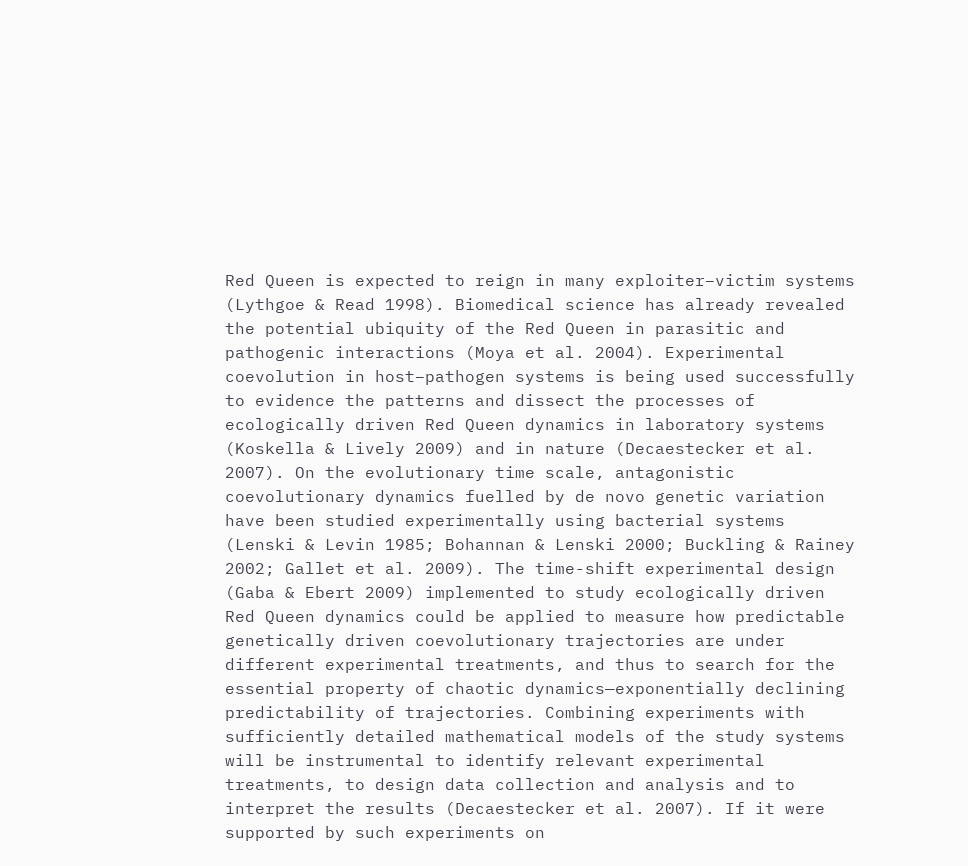Red Queen is expected to reign in many exploiter–victim systems (Lythgoe & Read 1998). Biomedical science has already revealed the potential ubiquity of the Red Queen in parasitic and pathogenic interactions (Moya et al. 2004). Experimental coevolution in host–pathogen systems is being used successfully to evidence the patterns and dissect the processes of ecologically driven Red Queen dynamics in laboratory systems (Koskella & Lively 2009) and in nature (Decaestecker et al. 2007). On the evolutionary time scale, antagonistic coevolutionary dynamics fuelled by de novo genetic variation have been studied experimentally using bacterial systems (Lenski & Levin 1985; Bohannan & Lenski 2000; Buckling & Rainey 2002; Gallet et al. 2009). The time-shift experimental design (Gaba & Ebert 2009) implemented to study ecologically driven Red Queen dynamics could be applied to measure how predictable genetically driven coevolutionary trajectories are under different experimental treatments, and thus to search for the essential property of chaotic dynamics—exponentially declining predictability of trajectories. Combining experiments with sufficiently detailed mathematical models of the study systems will be instrumental to identify relevant experimental treatments, to design data collection and analysis and to interpret the results (Decaestecker et al. 2007). If it were supported by such experiments on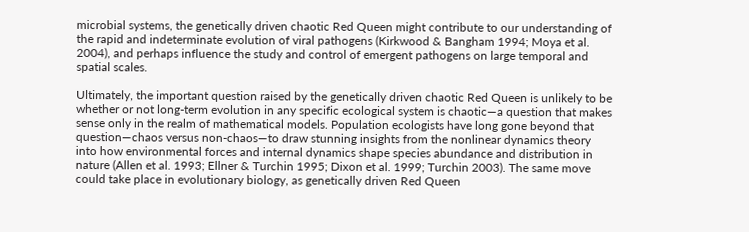microbial systems, the genetically driven chaotic Red Queen might contribute to our understanding of the rapid and indeterminate evolution of viral pathogens (Kirkwood & Bangham 1994; Moya et al. 2004), and perhaps influence the study and control of emergent pathogens on large temporal and spatial scales.

Ultimately, the important question raised by the genetically driven chaotic Red Queen is unlikely to be whether or not long-term evolution in any specific ecological system is chaotic—a question that makes sense only in the realm of mathematical models. Population ecologists have long gone beyond that question—chaos versus non-chaos—to draw stunning insights from the nonlinear dynamics theory into how environmental forces and internal dynamics shape species abundance and distribution in nature (Allen et al. 1993; Ellner & Turchin 1995; Dixon et al. 1999; Turchin 2003). The same move could take place in evolutionary biology, as genetically driven Red Queen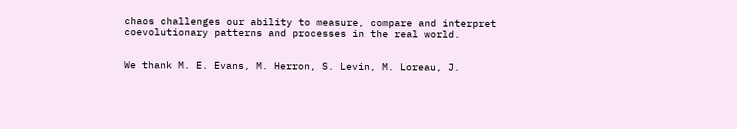chaos challenges our ability to measure, compare and interpret coevolutionary patterns and processes in the real world.


We thank M. E. Evans, M. Herron, S. Levin, M. Loreau, J.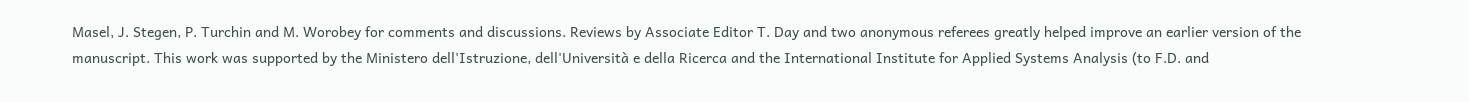Masel, J. Stegen, P. Turchin and M. Worobey for comments and discussions. Reviews by Associate Editor T. Day and two anonymous referees greatly helped improve an earlier version of the manuscript. This work was supported by the Ministero dell'Istruzione, dell'Università e della Ricerca and the International Institute for Applied Systems Analysis (to F.D. and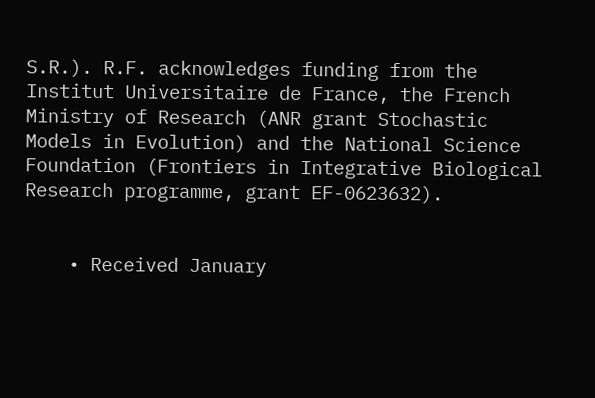S.R.). R.F. acknowledges funding from the Institut Universitaire de France, the French Ministry of Research (ANR grant Stochastic Models in Evolution) and the National Science Foundation (Frontiers in Integrative Biological Research programme, grant EF-0623632).


    • Received January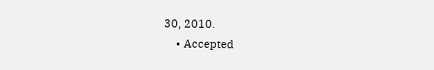30, 2010.
    • Accepted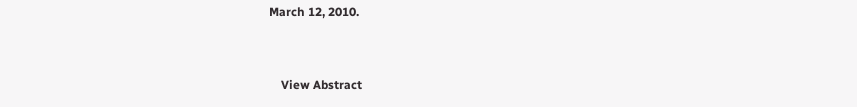March 12, 2010.


    View Abstract